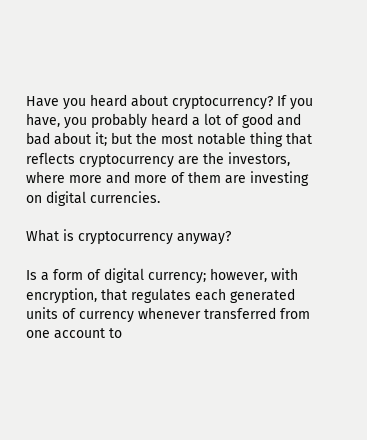Have you heard about cryptocurrency? If you have, you probably heard a lot of good and bad about it; but the most notable thing that reflects cryptocurrency are the investors, where more and more of them are investing on digital currencies.

What is cryptocurrency anyway?

Is a form of digital currency; however, with encryption, that regulates each generated units of currency whenever transferred from one account to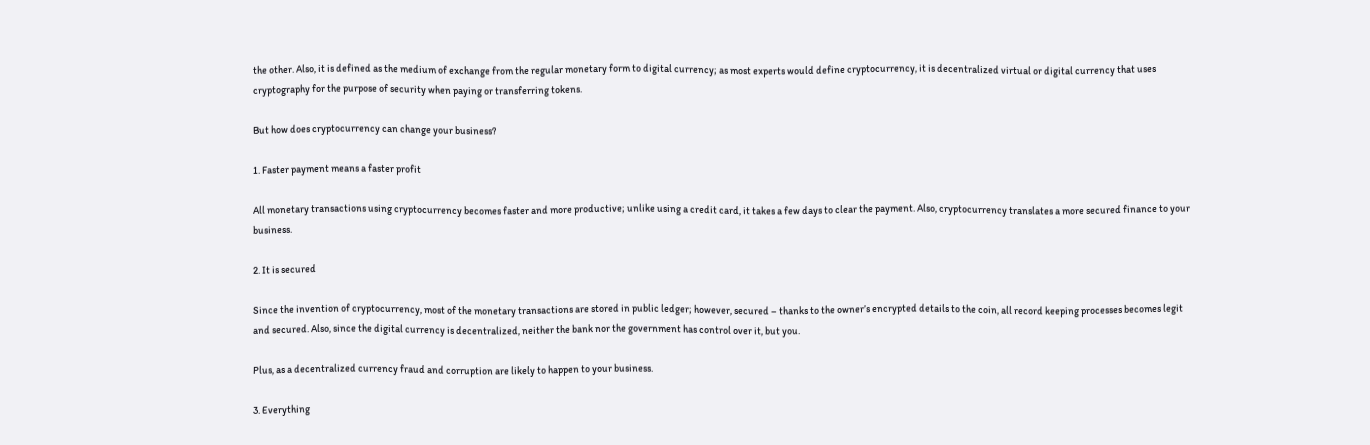the other. Also, it is defined as the medium of exchange from the regular monetary form to digital currency; as most experts would define cryptocurrency, it is decentralized virtual or digital currency that uses cryptography for the purpose of security when paying or transferring tokens.

But how does cryptocurrency can change your business?

1. Faster payment means a faster profit

All monetary transactions using cryptocurrency becomes faster and more productive; unlike using a credit card, it takes a few days to clear the payment. Also, cryptocurrency translates a more secured finance to your business.

2. It is secured

Since the invention of cryptocurrency, most of the monetary transactions are stored in public ledger; however, secured – thanks to the owner’s encrypted details to the coin, all record keeping processes becomes legit and secured. Also, since the digital currency is decentralized, neither the bank nor the government has control over it, but you.

Plus, as a decentralized currency fraud and corruption are likely to happen to your business.

3. Everything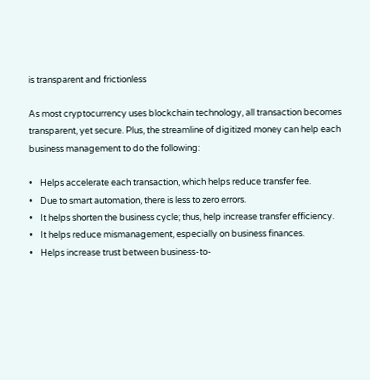is transparent and frictionless

As most cryptocurrency uses blockchain technology, all transaction becomes transparent, yet secure. Plus, the streamline of digitized money can help each business management to do the following:

•    Helps accelerate each transaction, which helps reduce transfer fee.
•    Due to smart automation, there is less to zero errors.
•    It helps shorten the business cycle; thus, help increase transfer efficiency.
•    It helps reduce mismanagement, especially on business finances.
•    Helps increase trust between business-to-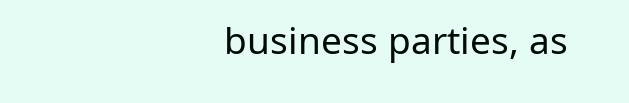business parties, as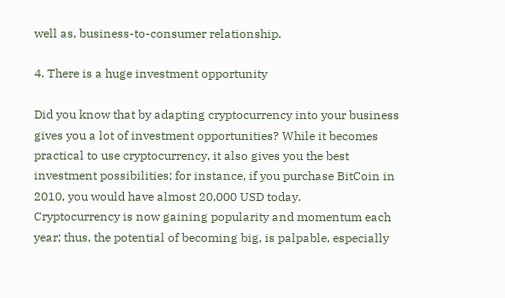well as, business-to-consumer relationship.

4. There is a huge investment opportunity

Did you know that by adapting cryptocurrency into your business gives you a lot of investment opportunities? While it becomes practical to use cryptocurrency, it also gives you the best investment possibilities; for instance, if you purchase BitCoin in 2010, you would have almost 20,000 USD today.
Cryptocurrency is now gaining popularity and momentum each year; thus, the potential of becoming big, is palpable, especially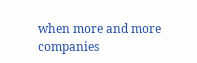when more and more companies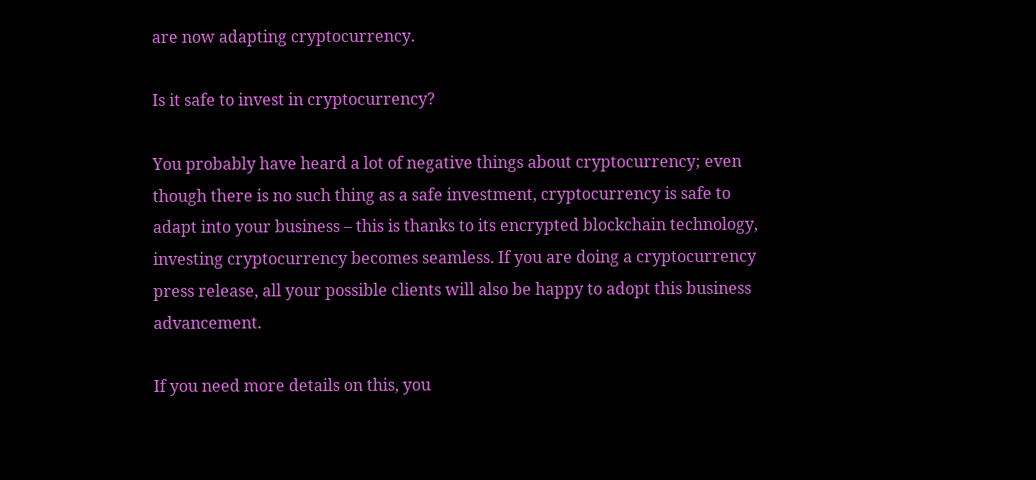are now adapting cryptocurrency.

Is it safe to invest in cryptocurrency?

You probably have heard a lot of negative things about cryptocurrency; even though there is no such thing as a safe investment, cryptocurrency is safe to adapt into your business – this is thanks to its encrypted blockchain technology, investing cryptocurrency becomes seamless. If you are doing a cryptocurrency press release, all your possible clients will also be happy to adopt this business advancement.

If you need more details on this, you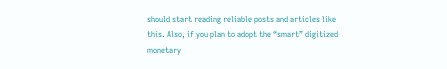should start reading reliable posts and articles like this. Also, if you plan to adopt the “smart” digitized monetary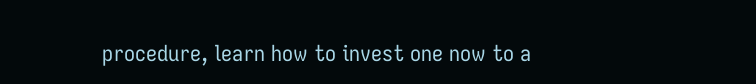procedure, learn how to invest one now to a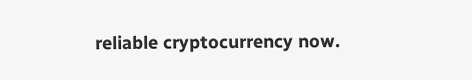reliable cryptocurrency now.